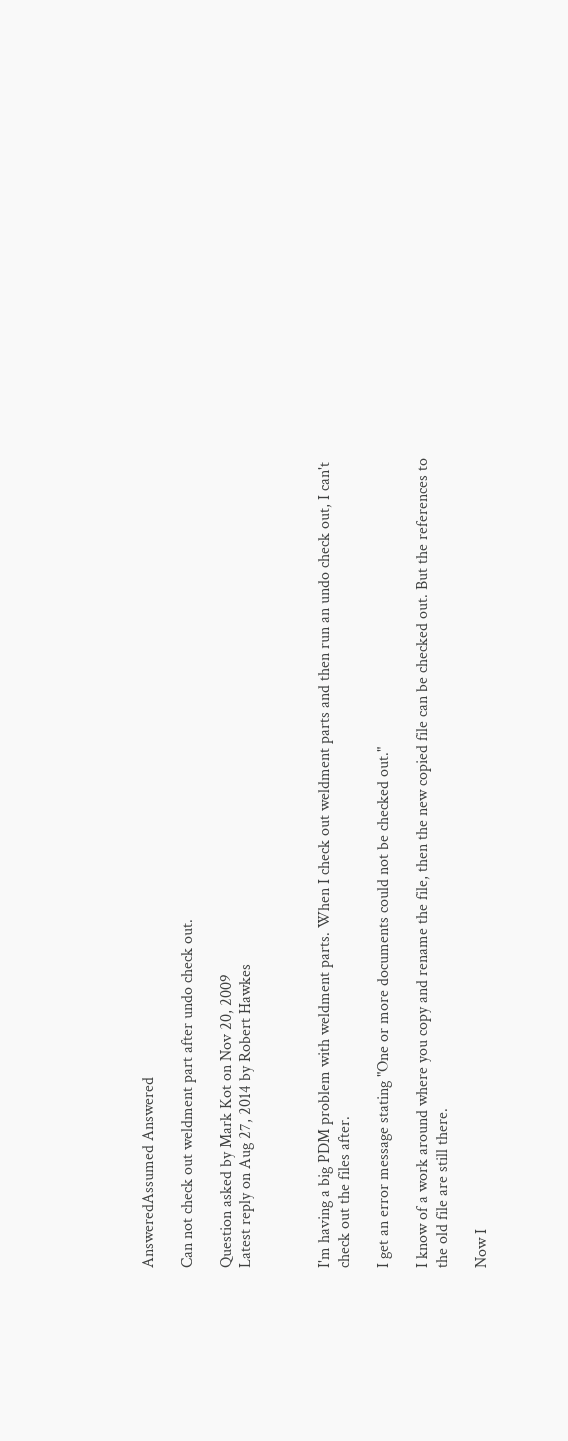AnsweredAssumed Answered

Can not check out weldment part after undo check out.

Question asked by Mark Kot on Nov 20, 2009
Latest reply on Aug 27, 2014 by Robert Hawkes



I'm having a big PDM problem with weldment parts. When I check out weldment parts and then run an undo check out, I can't check out the files after.

I get an error message stating "One or more documents could not be checked out."

I know of a work around where you copy and rename the file, then the new copied file can be checked out. But the references to the old file are still there.

Now I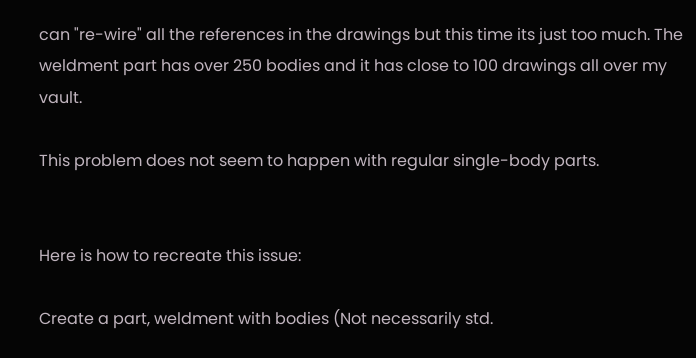can "re-wire" all the references in the drawings but this time its just too much. The weldment part has over 250 bodies and it has close to 100 drawings all over my vault.

This problem does not seem to happen with regular single-body parts.


Here is how to recreate this issue:

Create a part, weldment with bodies (Not necessarily std.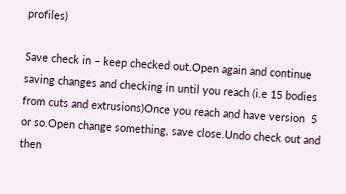profiles)

Save check in – keep checked out.Open again and continue saving changes and checking in until you reach (i.e 15 bodies from cuts and extrusions)Once you reach and have version  5 or so.Open change something, save close.Undo check out and then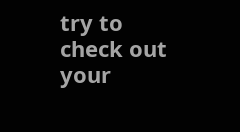try to check out your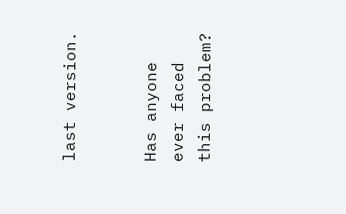last version.


Has anyone ever faced this problem?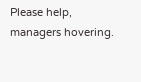Please help, managers hovering.